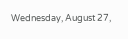Wednesday, August 27,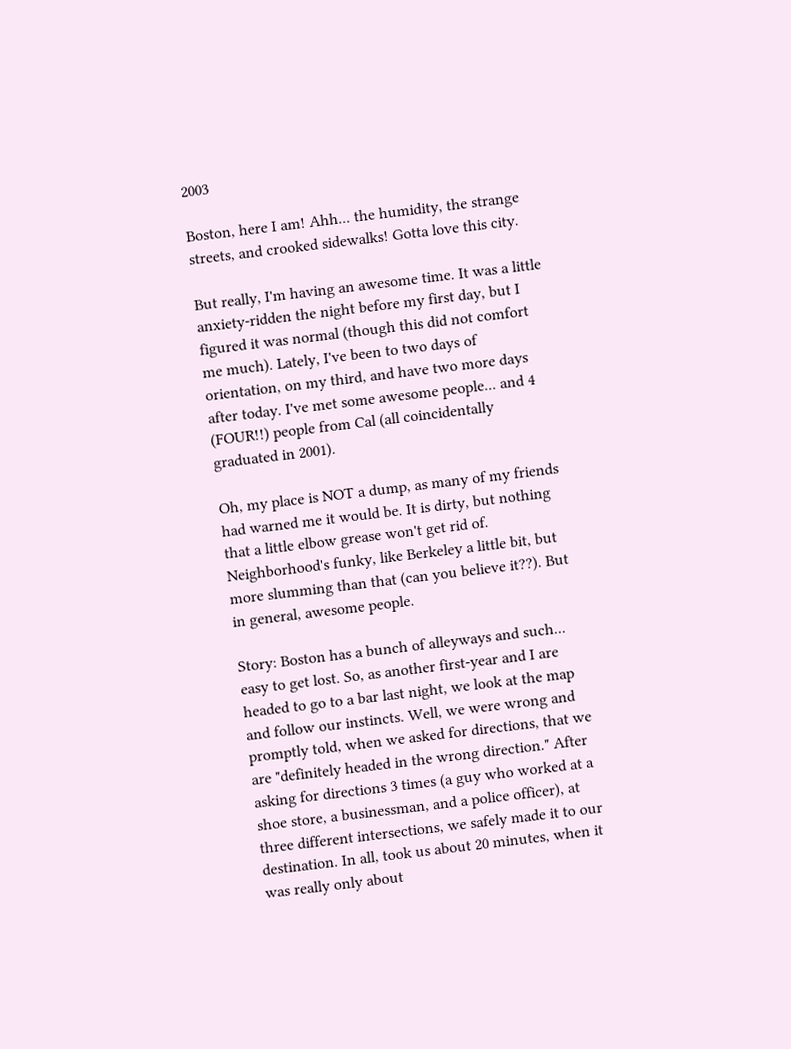2003

Boston, here I am! Ahh... the humidity, the strange streets, and crooked sidewalks! Gotta love this city.

But really, I'm having an awesome time. It was a little anxiety-ridden the night before my first day, but I figured it was normal (though this did not comfort me much). Lately, I've been to two days of orientation, on my third, and have two more days after today. I've met some awesome people... and 4 (FOUR!!) people from Cal (all coincidentally graduated in 2001).

Oh, my place is NOT a dump, as many of my friends had warned me it would be. It is dirty, but nothing that a little elbow grease won't get rid of. Neighborhood's funky, like Berkeley a little bit, but more slumming than that (can you believe it??). But in general, awesome people.

Story: Boston has a bunch of alleyways and such... easy to get lost. So, as another first-year and I are headed to go to a bar last night, we look at the map and follow our instincts. Well, we were wrong and promptly told, when we asked for directions, that we are "definitely headed in the wrong direction." After asking for directions 3 times (a guy who worked at a shoe store, a businessman, and a police officer), at three different intersections, we safely made it to our destination. In all, took us about 20 minutes, when it was really only about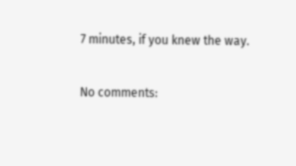7 minutes, if you knew the way.

No comments: